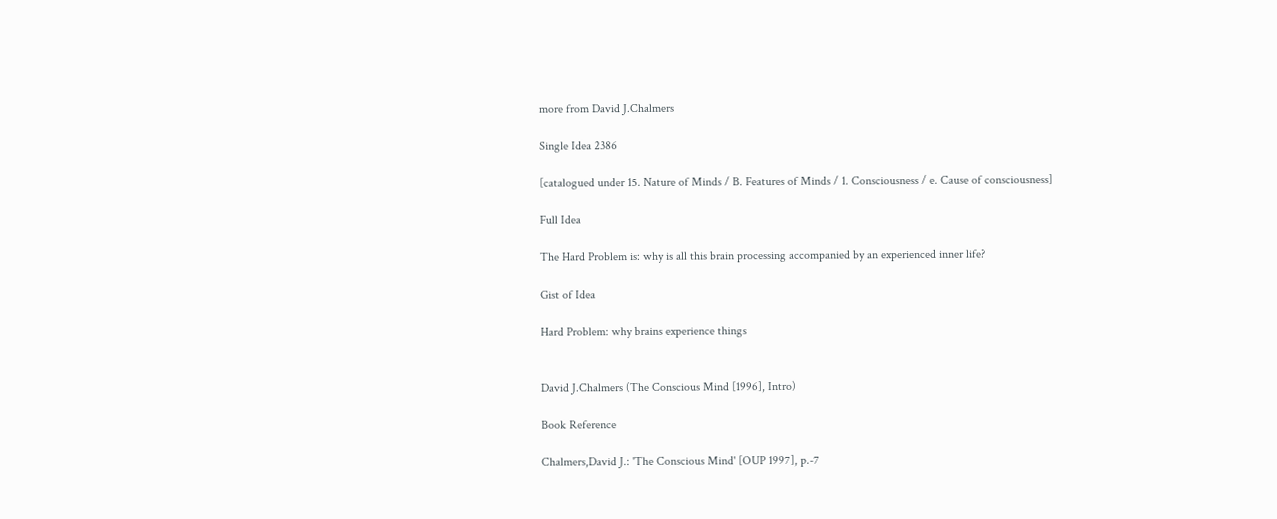more from David J.Chalmers

Single Idea 2386

[catalogued under 15. Nature of Minds / B. Features of Minds / 1. Consciousness / e. Cause of consciousness]

Full Idea

The Hard Problem is: why is all this brain processing accompanied by an experienced inner life?

Gist of Idea

Hard Problem: why brains experience things


David J.Chalmers (The Conscious Mind [1996], Intro)

Book Reference

Chalmers,David J.: 'The Conscious Mind' [OUP 1997], p.-7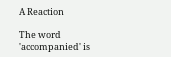A Reaction

The word 'accompanied' is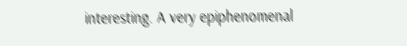interesting. A very epiphenomenal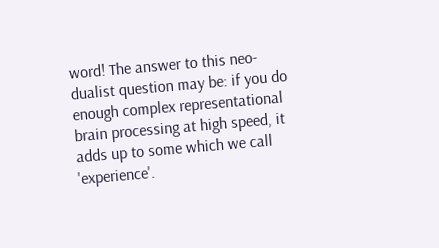word! The answer to this neo-dualist question may be: if you do enough complex representational brain processing at high speed, it adds up to some which we call 'experience'.